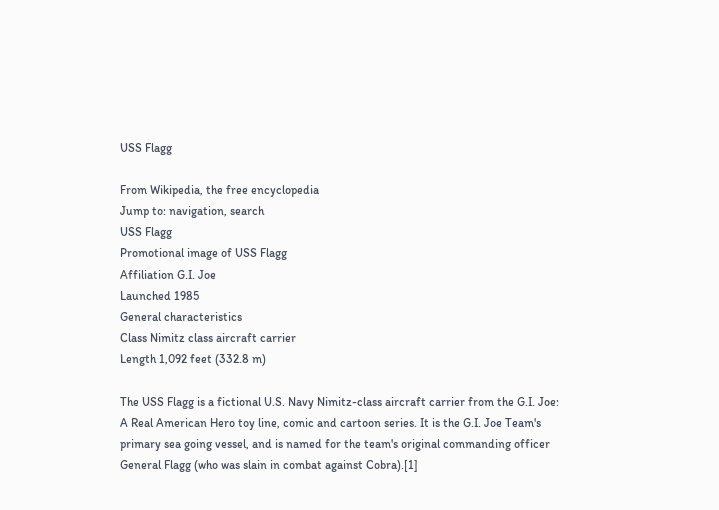USS Flagg

From Wikipedia, the free encyclopedia
Jump to: navigation, search
USS Flagg
Promotional image of USS Flagg
Affiliation G.I. Joe
Launched 1985
General characteristics
Class Nimitz class aircraft carrier
Length 1,092 feet (332.8 m)

The USS Flagg is a fictional U.S. Navy Nimitz-class aircraft carrier from the G.I. Joe: A Real American Hero toy line, comic and cartoon series. It is the G.I. Joe Team's primary sea going vessel, and is named for the team's original commanding officer General Flagg (who was slain in combat against Cobra).[1]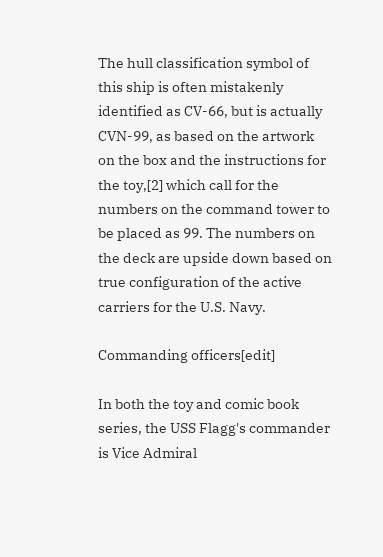The hull classification symbol of this ship is often mistakenly identified as CV-66, but is actually CVN-99, as based on the artwork on the box and the instructions for the toy,[2] which call for the numbers on the command tower to be placed as 99. The numbers on the deck are upside down based on true configuration of the active carriers for the U.S. Navy.

Commanding officers[edit]

In both the toy and comic book series, the USS Flagg's commander is Vice Admiral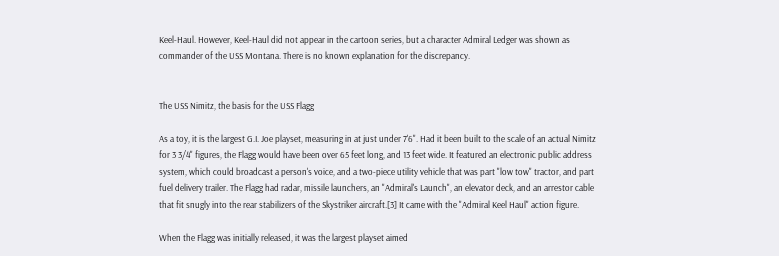Keel-Haul. However, Keel-Haul did not appear in the cartoon series, but a character Admiral Ledger was shown as commander of the USS Montana. There is no known explanation for the discrepancy.


The USS Nimitz, the basis for the USS Flagg

As a toy, it is the largest G.I. Joe playset, measuring in at just under 7'6". Had it been built to the scale of an actual Nimitz for 3 3/4" figures, the Flagg would have been over 65 feet long, and 13 feet wide. It featured an electronic public address system, which could broadcast a person's voice, and a two-piece utility vehicle that was part "low tow" tractor, and part fuel delivery trailer. The Flagg had radar, missile launchers, an "Admiral's Launch", an elevator deck, and an arrestor cable that fit snugly into the rear stabilizers of the Skystriker aircraft.[3] It came with the "Admiral Keel Haul" action figure.

When the Flagg was initially released, it was the largest playset aimed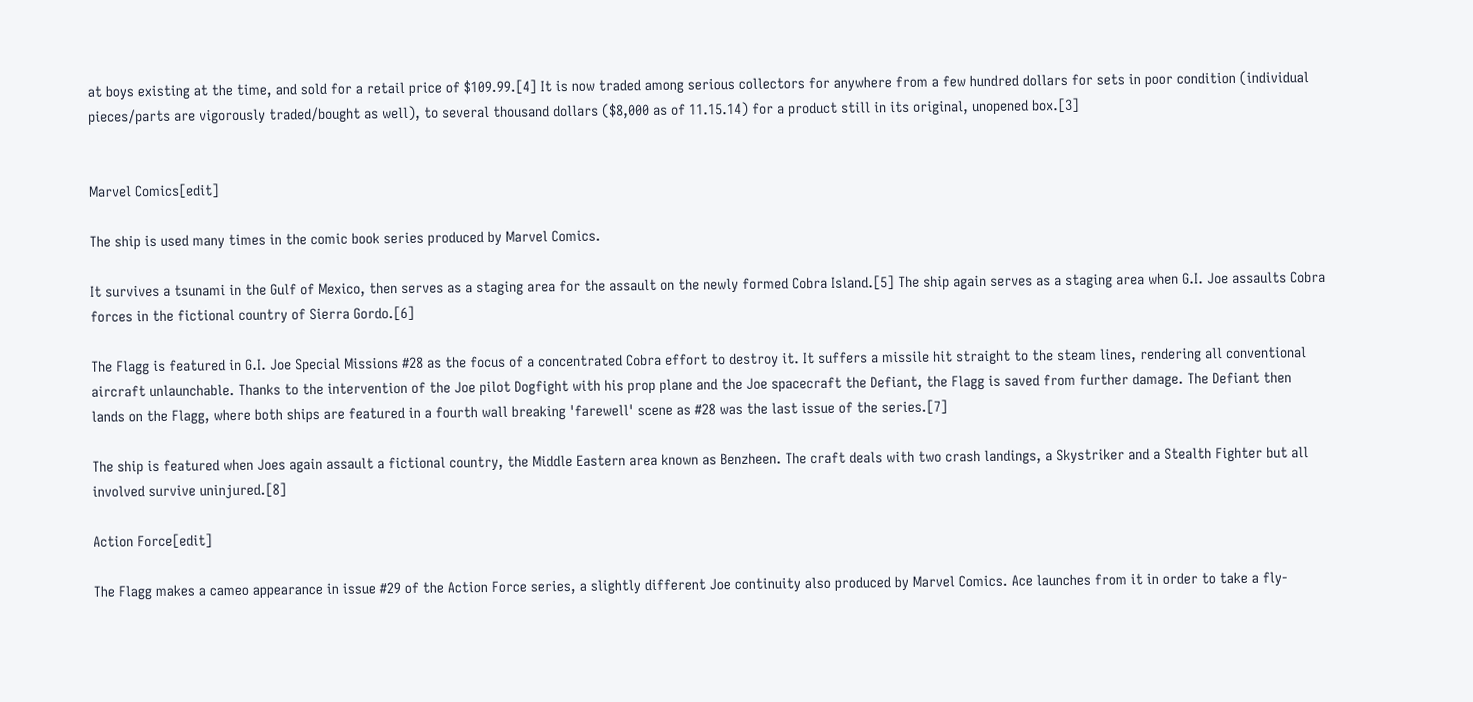at boys existing at the time, and sold for a retail price of $109.99.[4] It is now traded among serious collectors for anywhere from a few hundred dollars for sets in poor condition (individual pieces/parts are vigorously traded/bought as well), to several thousand dollars ($8,000 as of 11.15.14) for a product still in its original, unopened box.[3]


Marvel Comics[edit]

The ship is used many times in the comic book series produced by Marvel Comics.

It survives a tsunami in the Gulf of Mexico, then serves as a staging area for the assault on the newly formed Cobra Island.[5] The ship again serves as a staging area when G.I. Joe assaults Cobra forces in the fictional country of Sierra Gordo.[6]

The Flagg is featured in G.I. Joe Special Missions #28 as the focus of a concentrated Cobra effort to destroy it. It suffers a missile hit straight to the steam lines, rendering all conventional aircraft unlaunchable. Thanks to the intervention of the Joe pilot Dogfight with his prop plane and the Joe spacecraft the Defiant, the Flagg is saved from further damage. The Defiant then lands on the Flagg, where both ships are featured in a fourth wall breaking 'farewell' scene as #28 was the last issue of the series.[7]

The ship is featured when Joes again assault a fictional country, the Middle Eastern area known as Benzheen. The craft deals with two crash landings, a Skystriker and a Stealth Fighter but all involved survive uninjured.[8]

Action Force[edit]

The Flagg makes a cameo appearance in issue #29 of the Action Force series, a slightly different Joe continuity also produced by Marvel Comics. Ace launches from it in order to take a fly-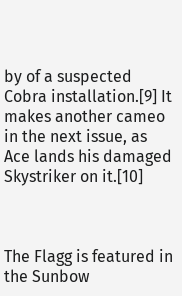by of a suspected Cobra installation.[9] It makes another cameo in the next issue, as Ace lands his damaged Skystriker on it.[10]



The Flagg is featured in the Sunbow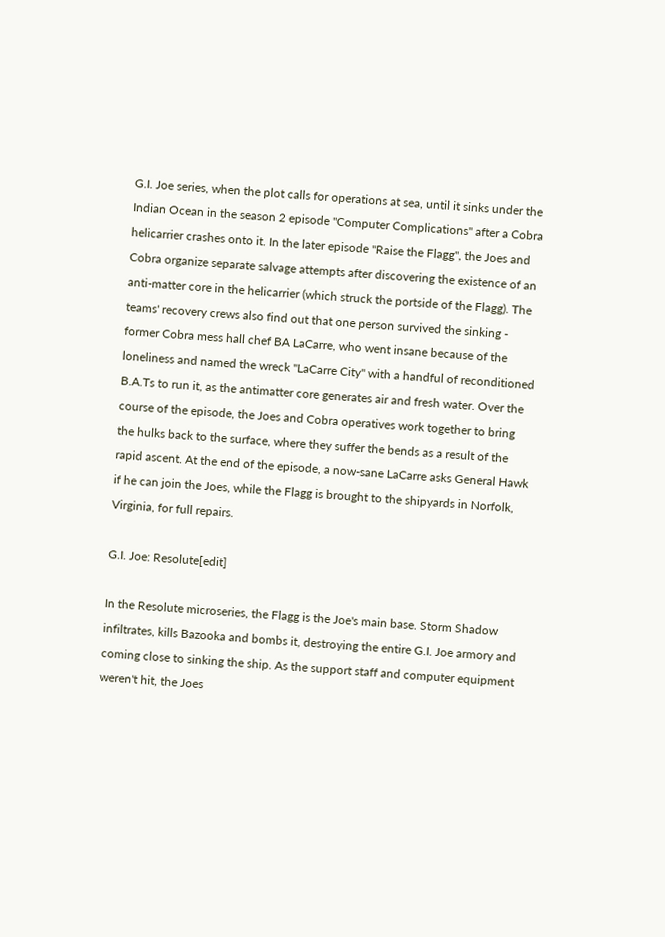G.I. Joe series, when the plot calls for operations at sea, until it sinks under the Indian Ocean in the season 2 episode "Computer Complications" after a Cobra helicarrier crashes onto it. In the later episode "Raise the Flagg", the Joes and Cobra organize separate salvage attempts after discovering the existence of an anti-matter core in the helicarrier (which struck the portside of the Flagg). The teams' recovery crews also find out that one person survived the sinking - former Cobra mess hall chef BA LaCarre, who went insane because of the loneliness and named the wreck "LaCarre City" with a handful of reconditioned B.A.Ts to run it, as the antimatter core generates air and fresh water. Over the course of the episode, the Joes and Cobra operatives work together to bring the hulks back to the surface, where they suffer the bends as a result of the rapid ascent. At the end of the episode, a now-sane LaCarre asks General Hawk if he can join the Joes, while the Flagg is brought to the shipyards in Norfolk, Virginia, for full repairs.

G.I. Joe: Resolute[edit]

In the Resolute microseries, the Flagg is the Joe's main base. Storm Shadow infiltrates, kills Bazooka and bombs it, destroying the entire G.I. Joe armory and coming close to sinking the ship. As the support staff and computer equipment weren't hit, the Joes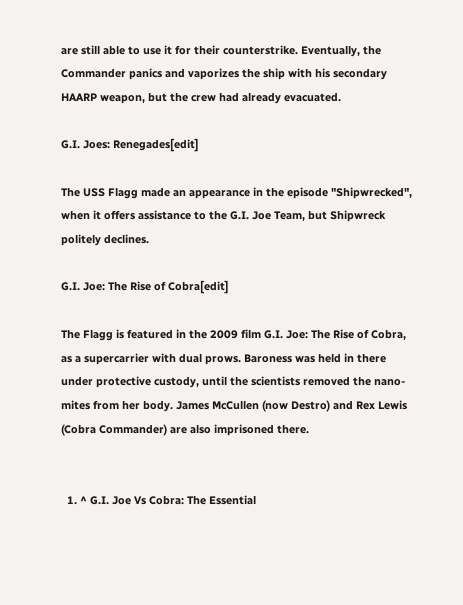are still able to use it for their counterstrike. Eventually, the Commander panics and vaporizes the ship with his secondary HAARP weapon, but the crew had already evacuated.

G.I. Joes: Renegades[edit]

The USS Flagg made an appearance in the episode "Shipwrecked", when it offers assistance to the G.I. Joe Team, but Shipwreck politely declines.

G.I. Joe: The Rise of Cobra[edit]

The Flagg is featured in the 2009 film G.I. Joe: The Rise of Cobra, as a supercarrier with dual prows. Baroness was held in there under protective custody, until the scientists removed the nano-mites from her body. James McCullen (now Destro) and Rex Lewis (Cobra Commander) are also imprisoned there.


  1. ^ G.I. Joe Vs Cobra: The Essential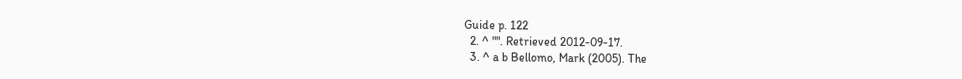Guide p. 122
  2. ^ "". Retrieved 2012-09-17.
  3. ^ a b Bellomo, Mark (2005). The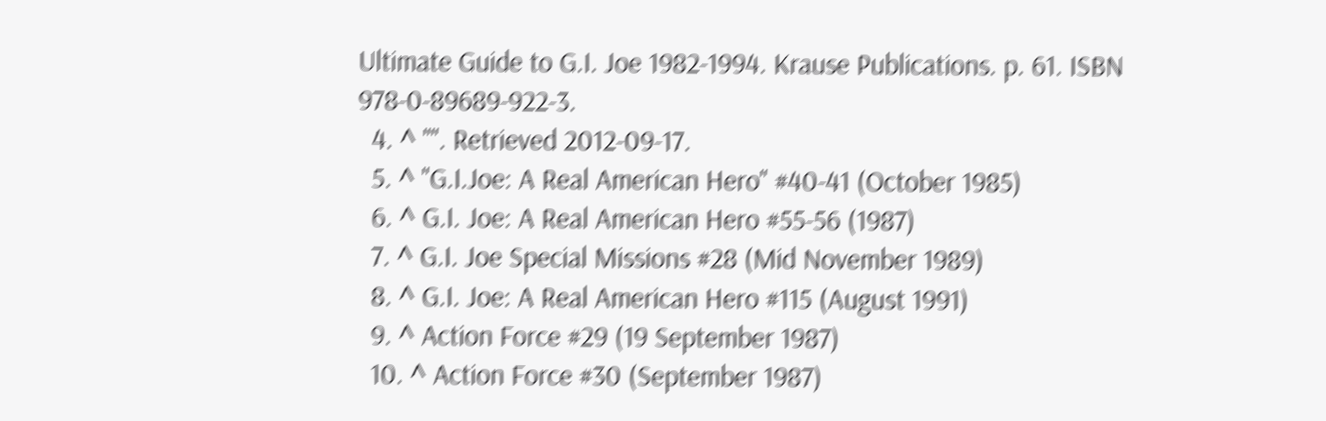Ultimate Guide to G.I. Joe 1982-1994. Krause Publications. p. 61. ISBN 978-0-89689-922-3.
  4. ^ "". Retrieved 2012-09-17.
  5. ^ "G.I.Joe: A Real American Hero" #40-41 (October 1985)
  6. ^ G.I. Joe: A Real American Hero #55-56 (1987)
  7. ^ G.I. Joe Special Missions #28 (Mid November 1989)
  8. ^ G.I. Joe: A Real American Hero #115 (August 1991)
  9. ^ Action Force #29 (19 September 1987)
  10. ^ Action Force #30 (September 1987)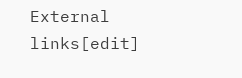External links[edit]